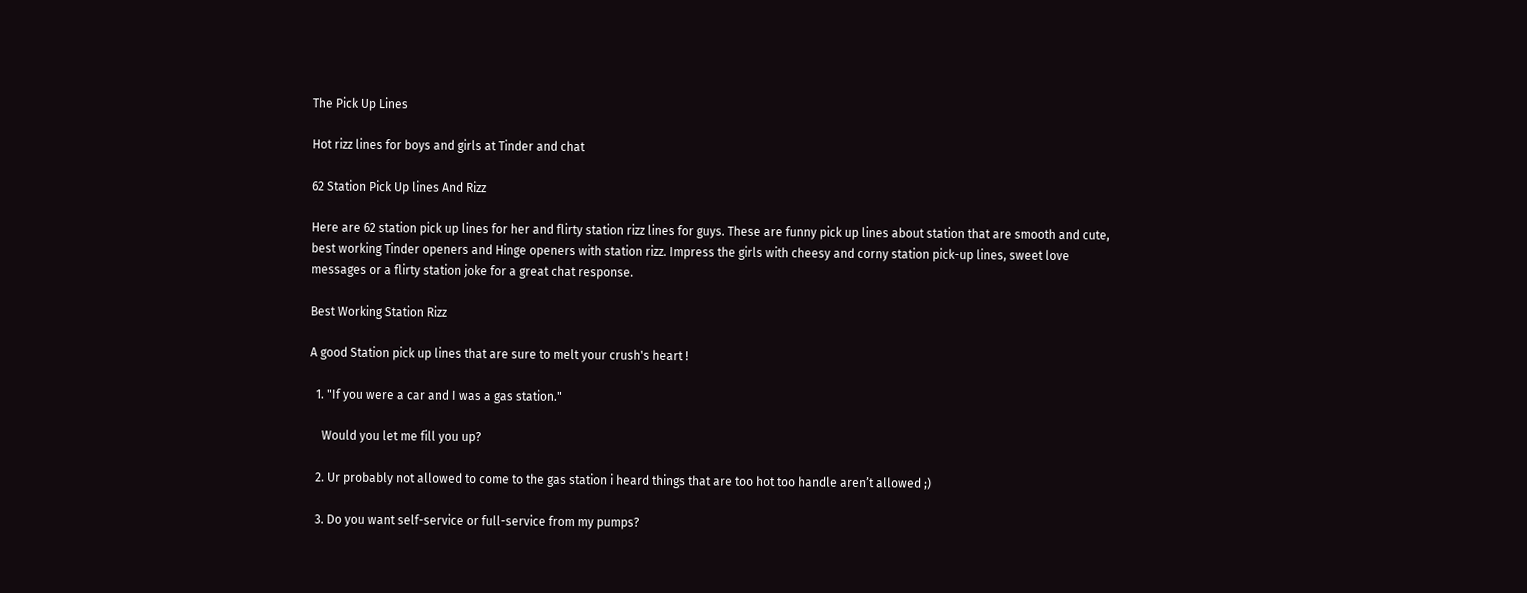The Pick Up Lines

Hot rizz lines for boys and girls at Tinder and chat

62 Station Pick Up lines And Rizz

Here are 62 station pick up lines for her and flirty station rizz lines for guys. These are funny pick up lines about station that are smooth and cute, best working Tinder openers and Hinge openers with station rizz. Impress the girls with cheesy and corny station pick-up lines, sweet love messages or a flirty station joke for a great chat response.

Best Working Station Rizz

A good Station pick up lines that are sure to melt your crush's heart !

  1. "If you were a car and I was a gas station."

    Would you let me fill you up?

  2. Ur probably not allowed to come to the gas station i heard things that are too hot too handle aren’t allowed ;)

  3. Do you want self-service or full-service from my pumps?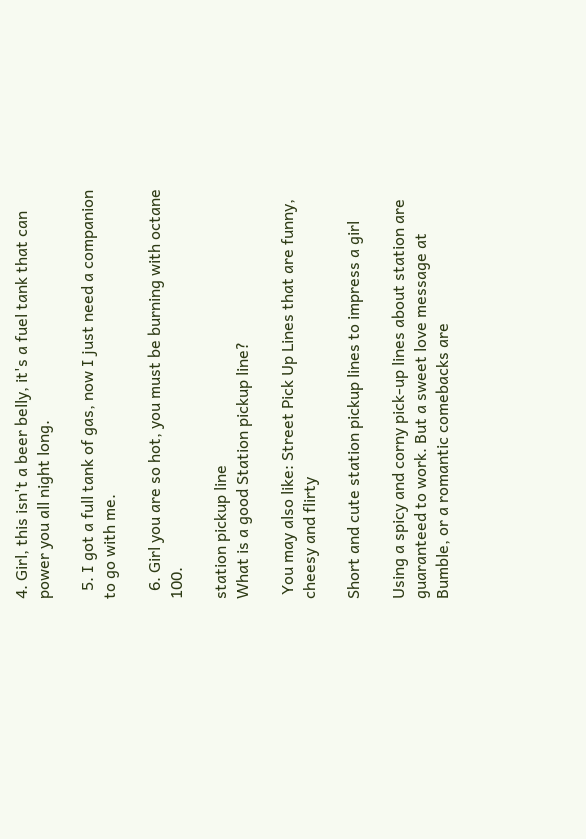4. Girl, this isn't a beer belly, it's a fuel tank that can power you all night long.

  5. I got a full tank of gas, now I just need a companion to go with me.

  6. Girl you are so hot, you must be burning with octane 100.

station pickup line
What is a good Station pickup line?

 You may also like: Street Pick Up Lines that are funny, cheesy and flirty

Short and cute station pickup lines to impress a girl

Using a spicy and corny pick-up lines about station are guaranteed to work. But a sweet love message at Bumble, or a romantic comebacks are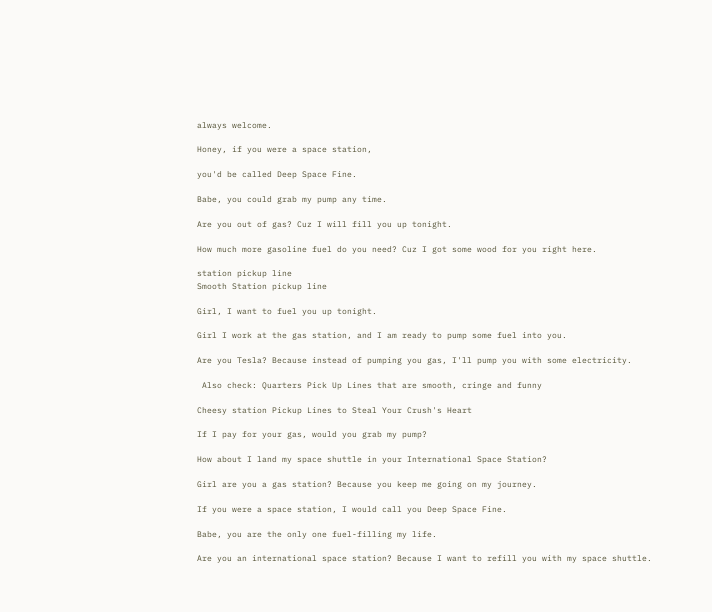always welcome.

Honey, if you were a space station,

you'd be called Deep Space Fine.

Babe, you could grab my pump any time.

Are you out of gas? Cuz I will fill you up tonight.

How much more gasoline fuel do you need? Cuz I got some wood for you right here.

station pickup line
Smooth Station pickup line

Girl, I want to fuel you up tonight.

Girl I work at the gas station, and I am ready to pump some fuel into you.

Are you Tesla? Because instead of pumping you gas, I'll pump you with some electricity.

 Also check: Quarters Pick Up Lines that are smooth, cringe and funny

Cheesy station Pickup Lines to Steal Your Crush's Heart

If I pay for your gas, would you grab my pump?

How about I land my space shuttle in your International Space Station?

Girl are you a gas station? Because you keep me going on my journey.

If you were a space station, I would call you Deep Space Fine.

Babe, you are the only one fuel-filling my life.

Are you an international space station? Because I want to refill you with my space shuttle.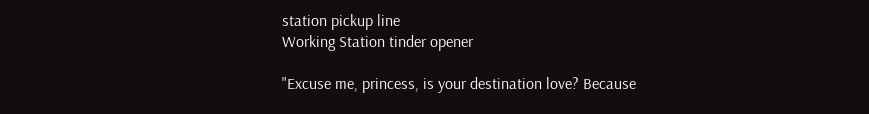station pickup line
Working Station tinder opener

"Excuse me, princess, is your destination love? Because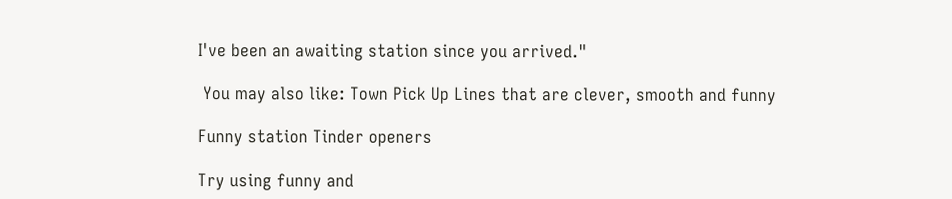I've been an awaiting station since you arrived."

 You may also like: Town Pick Up Lines that are clever, smooth and funny

Funny station Tinder openers

Try using funny and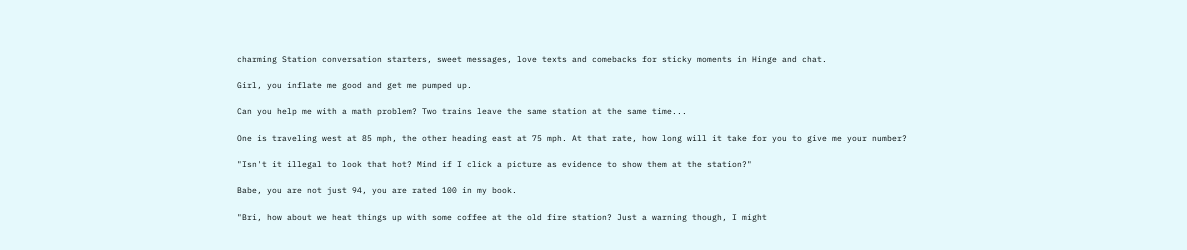charming Station conversation starters, sweet messages, love texts and comebacks for sticky moments in Hinge and chat.

Girl, you inflate me good and get me pumped up.

Can you help me with a math problem? Two trains leave the same station at the same time...

One is traveling west at 85 mph, the other heading east at 75 mph. At that rate, how long will it take for you to give me your number?

"Isn't it illegal to look that hot? Mind if I click a picture as evidence to show them at the station?"

Babe, you are not just 94, you are rated 100 in my book.

"Bri, how about we heat things up with some coffee at the old fire station? Just a warning though, I might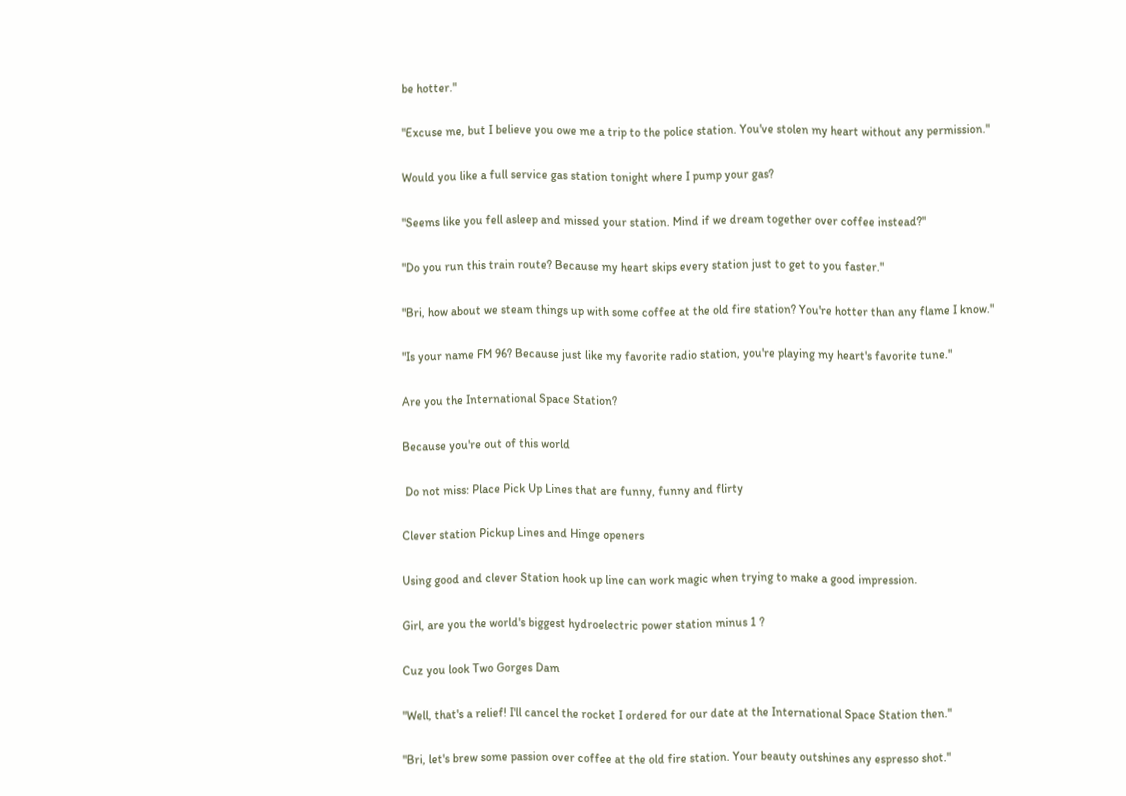be hotter."

"Excuse me, but I believe you owe me a trip to the police station. You've stolen my heart without any permission."

Would you like a full service gas station tonight where I pump your gas?

"Seems like you fell asleep and missed your station. Mind if we dream together over coffee instead?"

"Do you run this train route? Because my heart skips every station just to get to you faster."

"Bri, how about we steam things up with some coffee at the old fire station? You're hotter than any flame I know."

"Is your name FM 96? Because just like my favorite radio station, you're playing my heart's favorite tune."

Are you the International Space Station?

Because you're out of this world

 Do not miss: Place Pick Up Lines that are funny, funny and flirty

Clever station Pickup Lines and Hinge openers

Using good and clever Station hook up line can work magic when trying to make a good impression.

Girl, are you the world's biggest hydroelectric power station minus 1 ?

Cuz you look Two Gorges Dam

"Well, that's a relief! I'll cancel the rocket I ordered for our date at the International Space Station then."

"Bri, let's brew some passion over coffee at the old fire station. Your beauty outshines any espresso shot."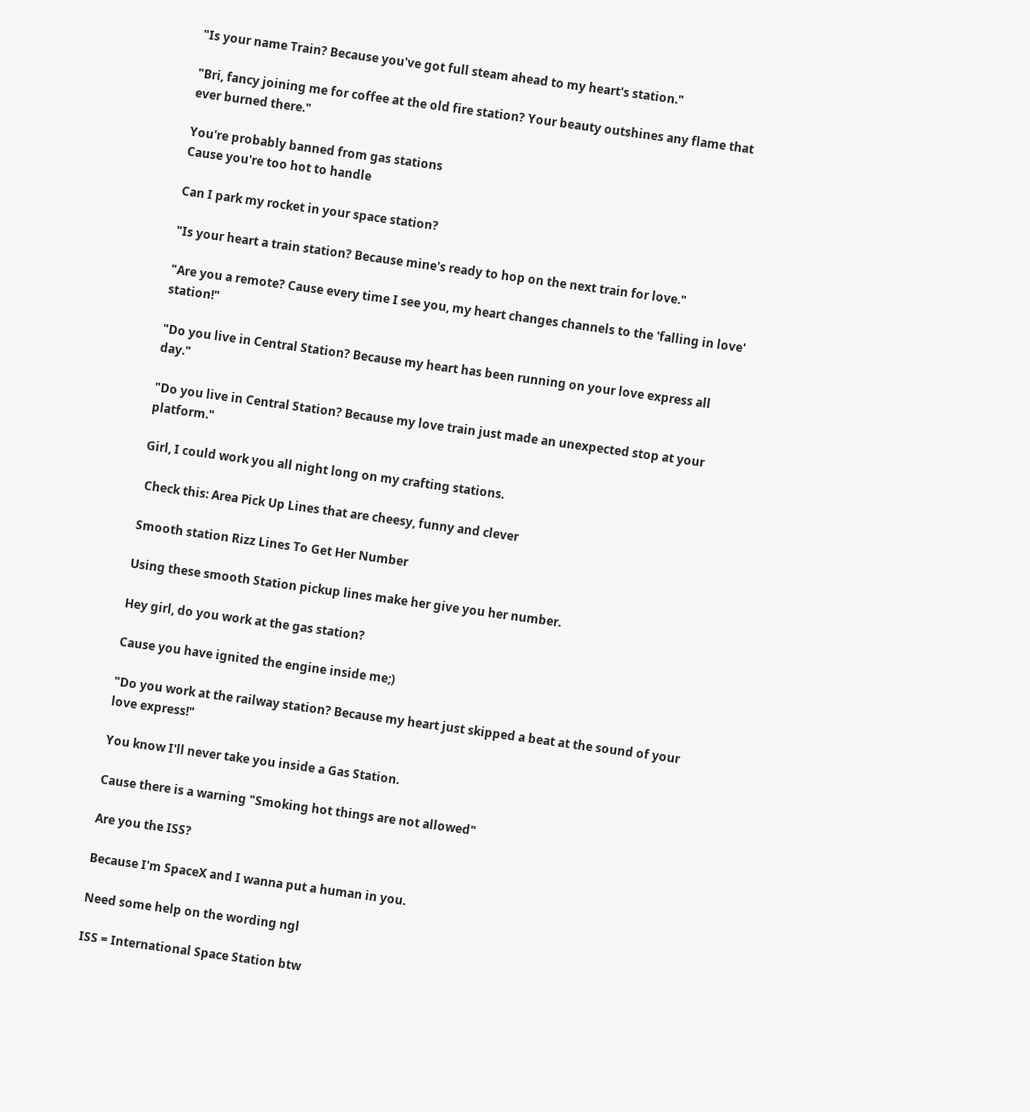"Is your name Train? Because you've got full steam ahead to my heart's station."

"Bri, fancy joining me for coffee at the old fire station? Your beauty outshines any flame that ever burned there."

You're probably banned from gas stations
Cause you're too hot to handle

Can I park my rocket in your space station?

"Is your heart a train station? Because mine's ready to hop on the next train for love."

"Are you a remote? Cause every time I see you, my heart changes channels to the 'falling in love' station!"

"Do you live in Central Station? Because my heart has been running on your love express all day."

"Do you live in Central Station? Because my love train just made an unexpected stop at your platform."

Girl, I could work you all night long on my crafting stations.

 Check this: Area Pick Up Lines that are cheesy, funny and clever

Smooth station Rizz Lines To Get Her Number

Using these smooth Station pickup lines make her give you her number.

Hey girl, do you work at the gas station?

Cause you have ignited the engine inside me;)

"Do you work at the railway station? Because my heart just skipped a beat at the sound of your love express!"

You know I'll never take you inside a Gas Station.

Cause there is a warning "Smoking hot things are not allowed"

Are you the ISS?

Because I'm SpaceX and I wanna put a human in you.

Need some help on the wording ngl

ISS = International Space Station btw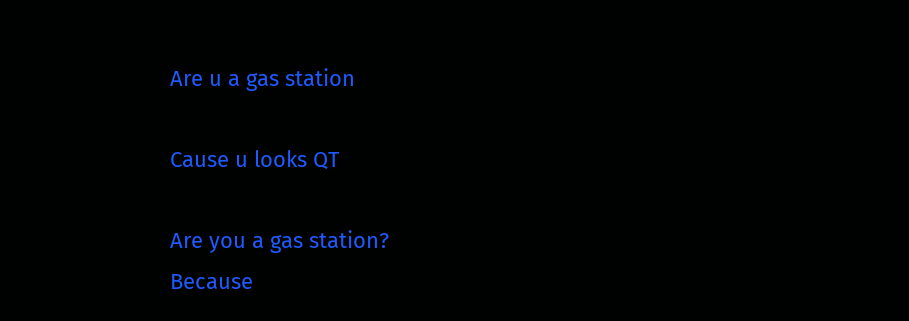Are u a gas station

Cause u looks QT

Are you a gas station?
Because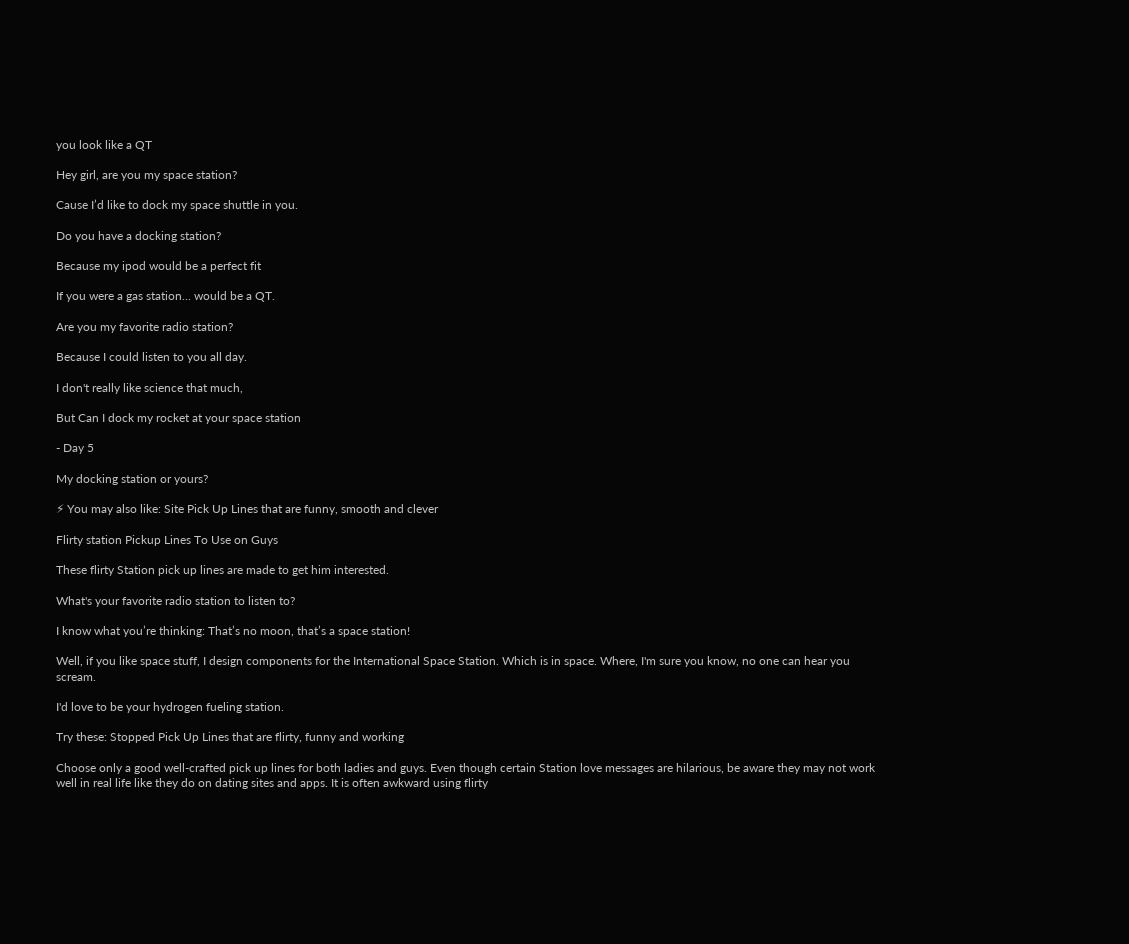you look like a QT

Hey girl, are you my space station?

Cause I’d like to dock my space shuttle in you.

Do you have a docking station?

Because my ipod would be a perfect fit

If you were a gas station... would be a QT.

Are you my favorite radio station?

Because I could listen to you all day.

I don't really like science that much,

But Can I dock my rocket at your space station

- Day 5

My docking station or yours?

⚡ You may also like: Site Pick Up Lines that are funny, smooth and clever

Flirty station Pickup Lines To Use on Guys

These flirty Station pick up lines are made to get him interested.

What's your favorite radio station to listen to?

I know what you’re thinking: That’s no moon, that’s a space station!

Well, if you like space stuff, I design components for the International Space Station. Which is in space. Where, I'm sure you know, no one can hear you scream.

I'd love to be your hydrogen fueling station.

Try these: Stopped Pick Up Lines that are flirty, funny and working

Choose only a good well-crafted pick up lines for both ladies and guys. Even though certain Station love messages are hilarious, be aware they may not work well in real life like they do on dating sites and apps. It is often awkward using flirty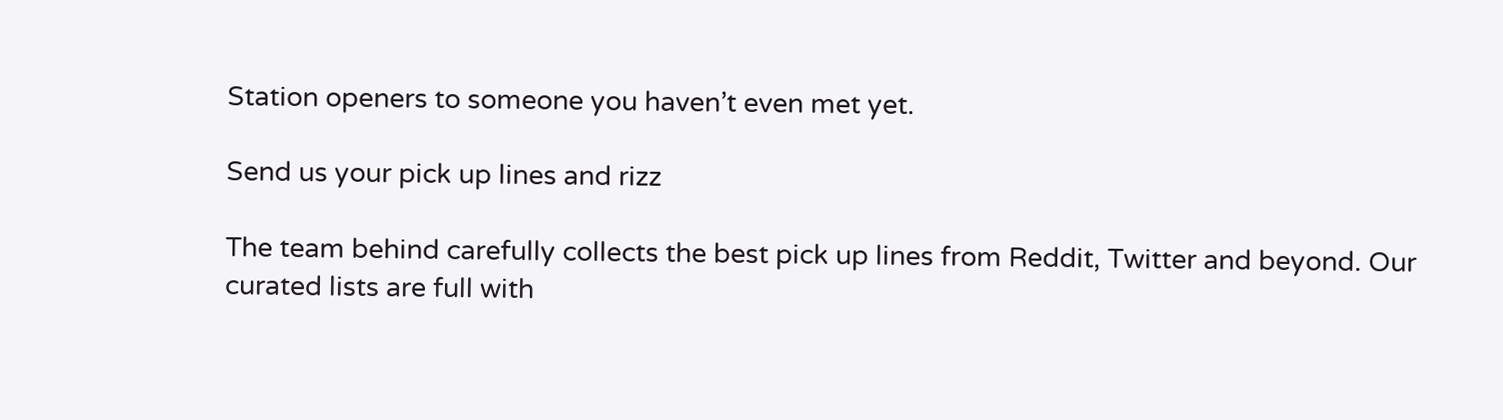Station openers to someone you haven’t even met yet.

Send us your pick up lines and rizz

The team behind carefully collects the best pick up lines from Reddit, Twitter and beyond. Our curated lists are full with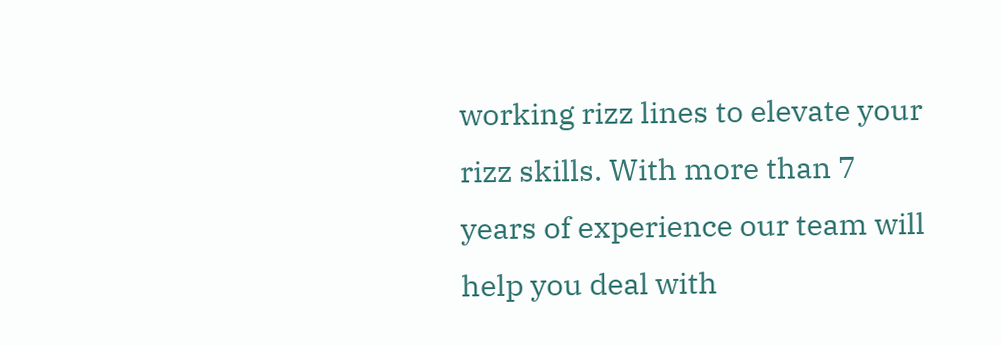working rizz lines to elevate your rizz skills. With more than 7 years of experience our team will help you deal with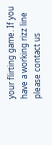your flirting game. If you have a working rizz line please contact us